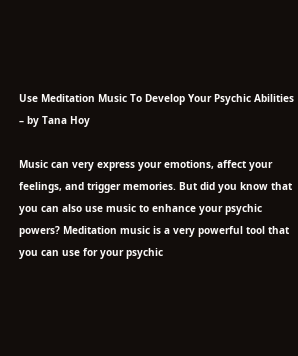Use Meditation Music To Develop Your Psychic Abilities – by Tana Hoy

Music can very express your emotions, affect your feelings, and trigger memories. But did you know that you can also use music to enhance your psychic powers? Meditation music is a very powerful tool that you can use for your psychic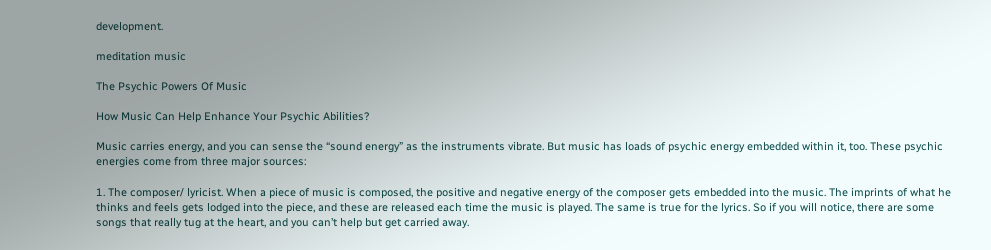development.

meditation music

The Psychic Powers Of Music

How Music Can Help Enhance Your Psychic Abilities?

Music carries energy, and you can sense the “sound energy” as the instruments vibrate. But music has loads of psychic energy embedded within it, too. These psychic energies come from three major sources:

1. The composer/ lyricist. When a piece of music is composed, the positive and negative energy of the composer gets embedded into the music. The imprints of what he thinks and feels gets lodged into the piece, and these are released each time the music is played. The same is true for the lyrics. So if you will notice, there are some songs that really tug at the heart, and you can’t help but get carried away.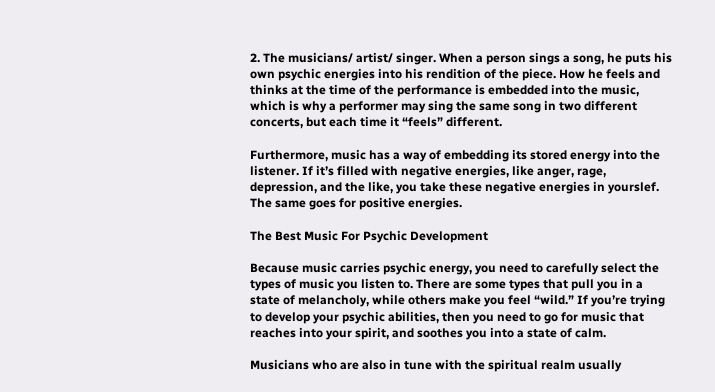2. The musicians/ artist/ singer. When a person sings a song, he puts his own psychic energies into his rendition of the piece. How he feels and thinks at the time of the performance is embedded into the music, which is why a performer may sing the same song in two different concerts, but each time it “feels” different.

Furthermore, music has a way of embedding its stored energy into the listener. If it’s filled with negative energies, like anger, rage, depression, and the like, you take these negative energies in yourslef. The same goes for positive energies.

The Best Music For Psychic Development

Because music carries psychic energy, you need to carefully select the types of music you listen to. There are some types that pull you in a state of melancholy, while others make you feel “wild.” If you’re trying to develop your psychic abilities, then you need to go for music that reaches into your spirit, and soothes you into a state of calm.

Musicians who are also in tune with the spiritual realm usually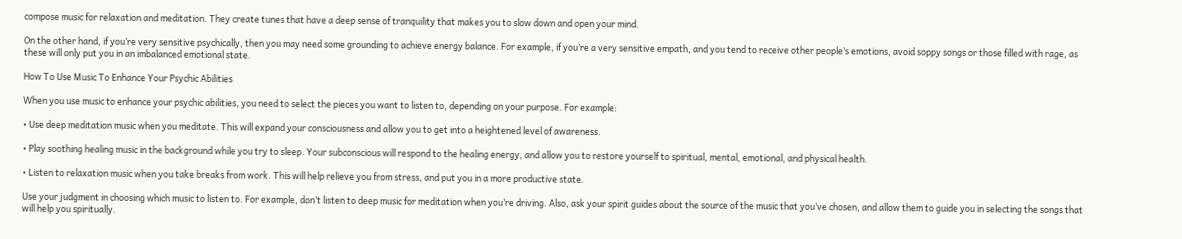compose music for relaxation and meditation. They create tunes that have a deep sense of tranquility that makes you to slow down and open your mind.

On the other hand, if you’re very sensitive psychically, then you may need some grounding to achieve energy balance. For example, if you’re a very sensitive empath, and you tend to receive other people’s emotions, avoid soppy songs or those filled with rage, as these will only put you in an imbalanced emotional state.

How To Use Music To Enhance Your Psychic Abilities

When you use music to enhance your psychic abilities, you need to select the pieces you want to listen to, depending on your purpose. For example:

• Use deep meditation music when you meditate. This will expand your consciousness and allow you to get into a heightened level of awareness.

• Play soothing healing music in the background while you try to sleep. Your subconscious will respond to the healing energy, and allow you to restore yourself to spiritual, mental, emotional, and physical health.

• Listen to relaxation music when you take breaks from work. This will help relieve you from stress, and put you in a more productive state.

Use your judgment in choosing which music to listen to. For example, don’t listen to deep music for meditation when you’re driving. Also, ask your spirit guides about the source of the music that you’ve chosen, and allow them to guide you in selecting the songs that will help you spiritually.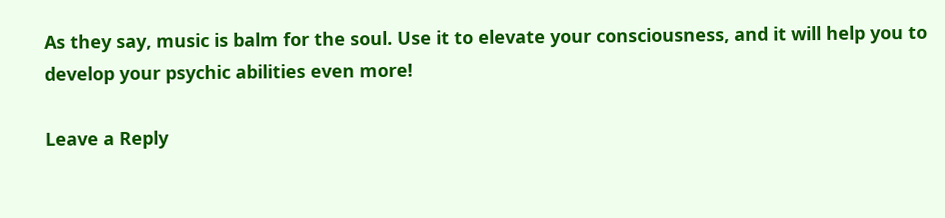As they say, music is balm for the soul. Use it to elevate your consciousness, and it will help you to develop your psychic abilities even more!

Leave a Reply